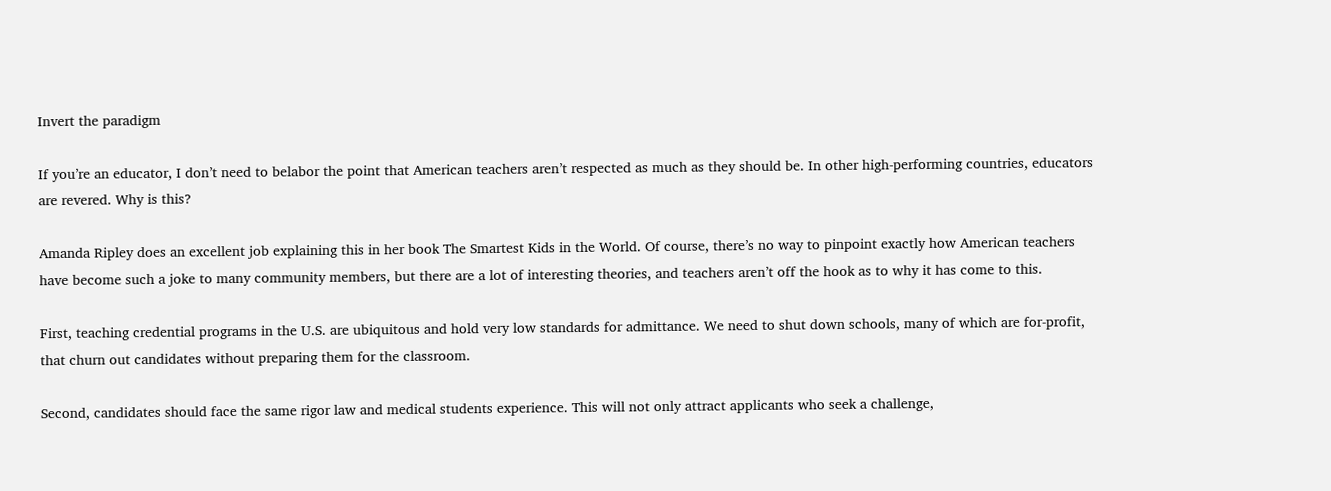Invert the paradigm

If you’re an educator, I don’t need to belabor the point that American teachers aren’t respected as much as they should be. In other high-performing countries, educators are revered. Why is this?

Amanda Ripley does an excellent job explaining this in her book The Smartest Kids in the World. Of course, there’s no way to pinpoint exactly how American teachers have become such a joke to many community members, but there are a lot of interesting theories, and teachers aren’t off the hook as to why it has come to this.

First, teaching credential programs in the U.S. are ubiquitous and hold very low standards for admittance. We need to shut down schools, many of which are for-profit, that churn out candidates without preparing them for the classroom.

Second, candidates should face the same rigor law and medical students experience. This will not only attract applicants who seek a challenge,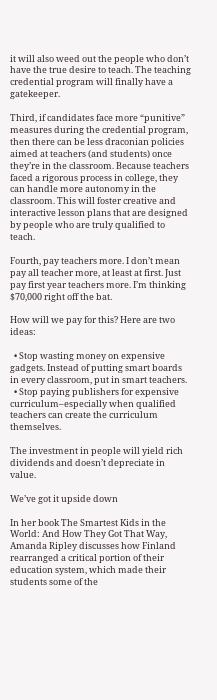it will also weed out the people who don’t have the true desire to teach. The teaching credential program will finally have a gatekeeper.

Third, if candidates face more “punitive” measures during the credential program, then there can be less draconian policies aimed at teachers (and students) once they’re in the classroom. Because teachers faced a rigorous process in college, they can handle more autonomy in the classroom. This will foster creative and interactive lesson plans that are designed by people who are truly qualified to teach.

Fourth, pay teachers more. I don’t mean pay all teacher more, at least at first. Just pay first year teachers more. I’m thinking $70,000 right off the bat.

How will we pay for this? Here are two ideas:

  • Stop wasting money on expensive gadgets. Instead of putting smart boards in every classroom, put in smart teachers.
  • Stop paying publishers for expensive curriculum–especially when qualified teachers can create the curriculum themselves.

The investment in people will yield rich dividends and doesn’t depreciate in value.

We’ve got it upside down

In her book The Smartest Kids in the World: And How They Got That Way, Amanda Ripley discusses how Finland rearranged a critical portion of their education system, which made their students some of the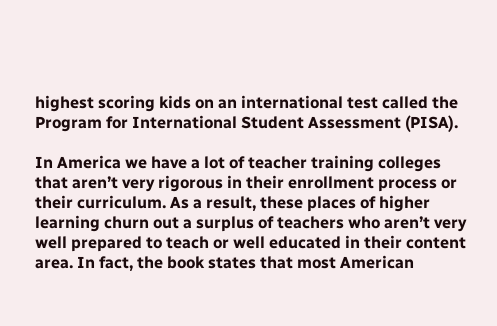highest scoring kids on an international test called the Program for International Student Assessment (PISA).

In America we have a lot of teacher training colleges that aren’t very rigorous in their enrollment process or their curriculum. As a result, these places of higher learning churn out a surplus of teachers who aren’t very well prepared to teach or well educated in their content area. In fact, the book states that most American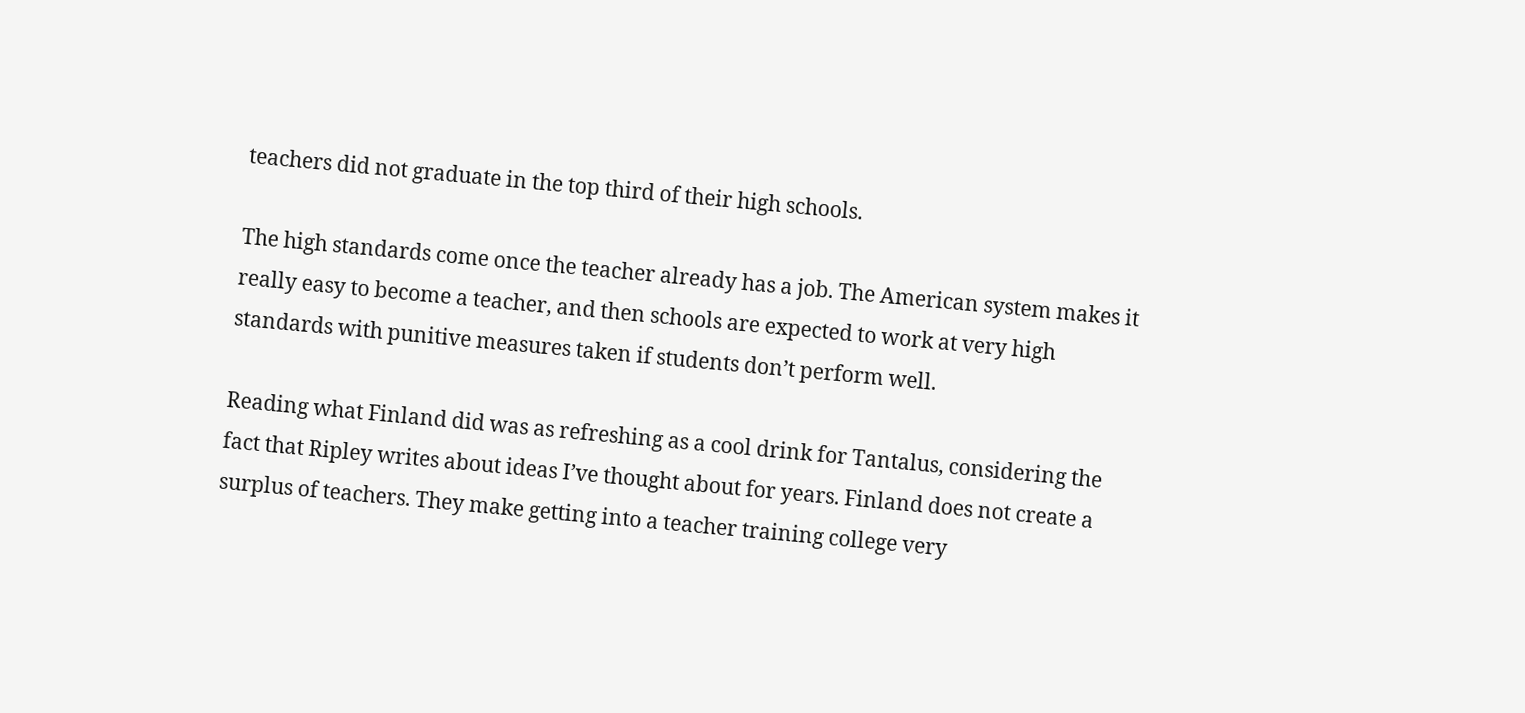teachers did not graduate in the top third of their high schools.

The high standards come once the teacher already has a job. The American system makes it really easy to become a teacher, and then schools are expected to work at very high standards with punitive measures taken if students don’t perform well.

Reading what Finland did was as refreshing as a cool drink for Tantalus, considering the fact that Ripley writes about ideas I’ve thought about for years. Finland does not create a surplus of teachers. They make getting into a teacher training college very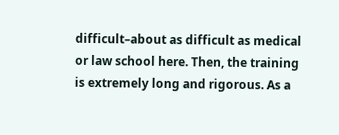difficult–about as difficult as medical or law school here. Then, the training  is extremely long and rigorous. As a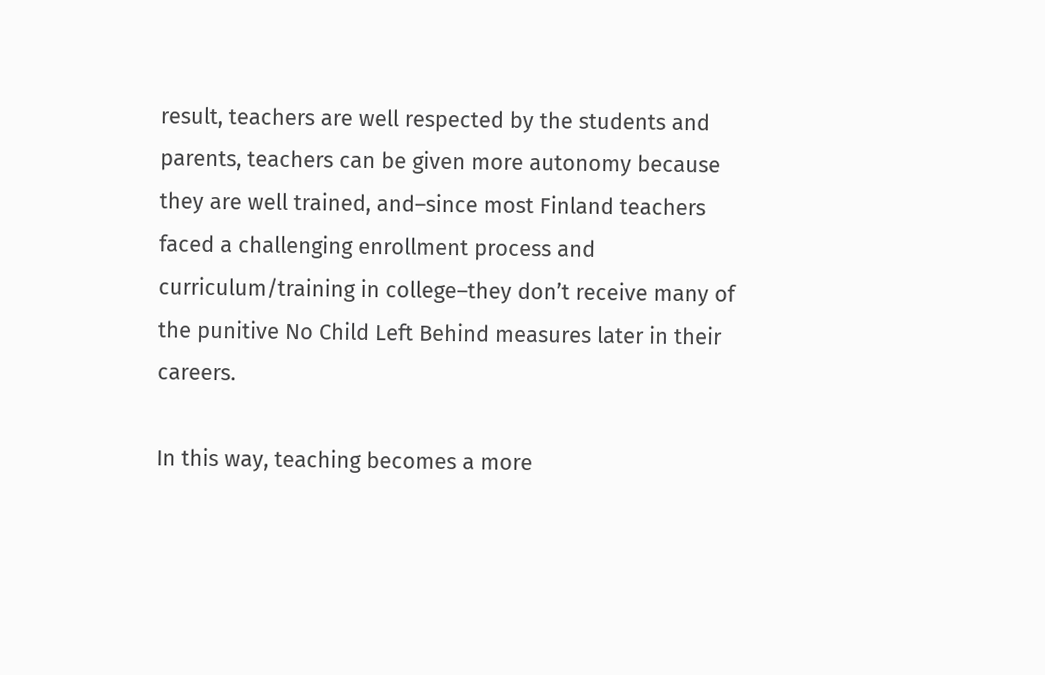result, teachers are well respected by the students and parents, teachers can be given more autonomy because they are well trained, and–since most Finland teachers faced a challenging enrollment process and curriculum/training in college–they don’t receive many of the punitive No Child Left Behind measures later in their careers.

In this way, teaching becomes a more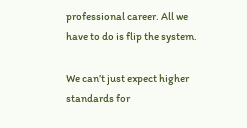professional career. All we have to do is flip the system.

We can’t just expect higher standards for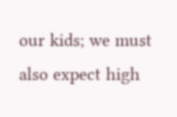our kids; we must also expect high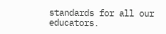standards for all our educators.